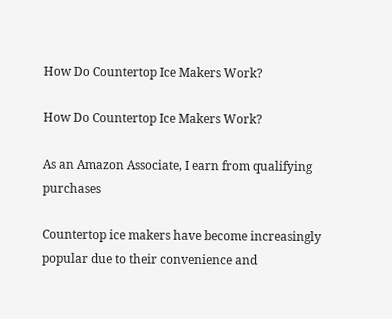How Do Countertop Ice Makers Work?

How Do Countertop Ice Makers Work?

As an Amazon Associate, I earn from qualifying purchases

Countertop ice makers have become increasingly popular due to their convenience and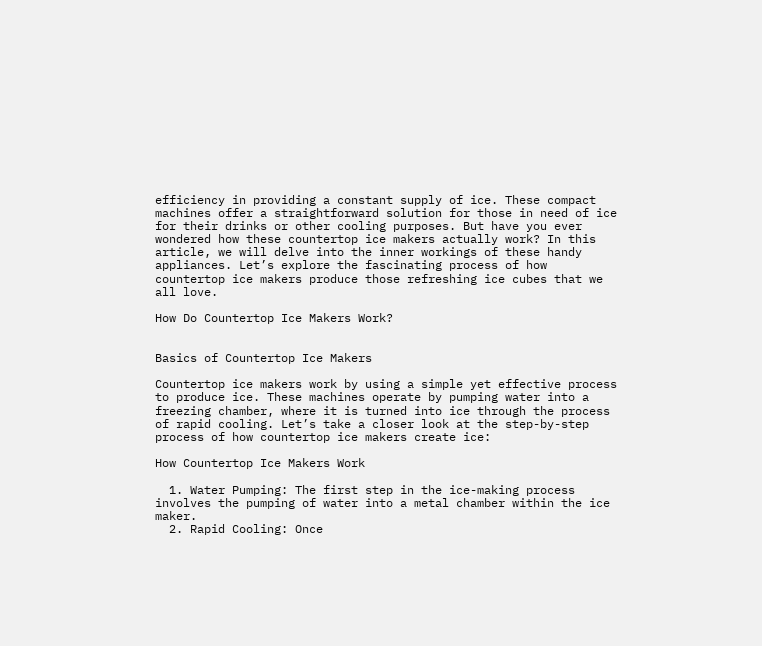efficiency in providing a constant supply of ice. These compact machines offer a straightforward solution for those in need of ice for their drinks or other cooling purposes. But have you ever wondered how these countertop ice makers actually work? In this article, we will delve into the inner workings of these handy appliances. Let’s explore the fascinating process of how countertop ice makers produce those refreshing ice cubes that we all love.

How Do Countertop Ice Makers Work?


Basics of Countertop Ice Makers

Countertop ice makers work by using a simple yet effective process to produce ice. These machines operate by pumping water into a freezing chamber, where it is turned into ice through the process of rapid cooling. Let’s take a closer look at the step-by-step process of how countertop ice makers create ice:

How Countertop Ice Makers Work

  1. Water Pumping: The first step in the ice-making process involves the pumping of water into a metal chamber within the ice maker.
  2. Rapid Cooling: Once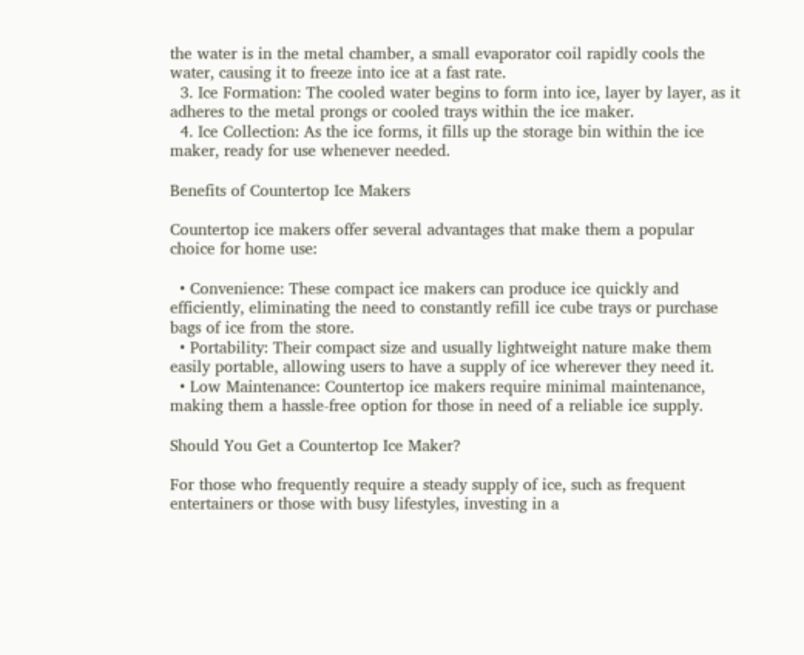the water is in the metal chamber, a small evaporator coil rapidly cools the water, causing it to freeze into ice at a fast rate.
  3. Ice Formation: The cooled water begins to form into ice, layer by layer, as it adheres to the metal prongs or cooled trays within the ice maker.
  4. Ice Collection: As the ice forms, it fills up the storage bin within the ice maker, ready for use whenever needed.

Benefits of Countertop Ice Makers

Countertop ice makers offer several advantages that make them a popular choice for home use:

  • Convenience: These compact ice makers can produce ice quickly and efficiently, eliminating the need to constantly refill ice cube trays or purchase bags of ice from the store.
  • Portability: Their compact size and usually lightweight nature make them easily portable, allowing users to have a supply of ice wherever they need it.
  • Low Maintenance: Countertop ice makers require minimal maintenance, making them a hassle-free option for those in need of a reliable ice supply.

Should You Get a Countertop Ice Maker?

For those who frequently require a steady supply of ice, such as frequent entertainers or those with busy lifestyles, investing in a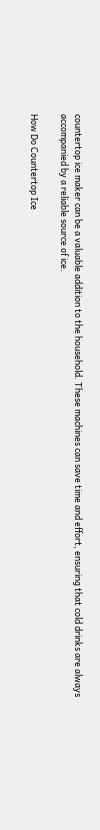countertop ice maker can be a valuable addition to the household. These machines can save time and effort, ensuring that cold drinks are always accompanied by a reliable source of ice.

How Do Countertop Ice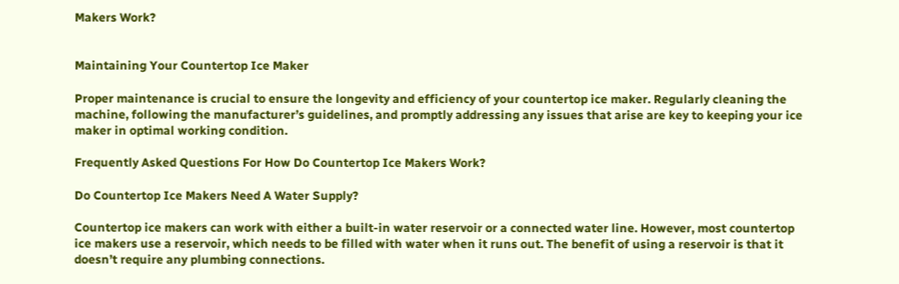Makers Work?


Maintaining Your Countertop Ice Maker

Proper maintenance is crucial to ensure the longevity and efficiency of your countertop ice maker. Regularly cleaning the machine, following the manufacturer’s guidelines, and promptly addressing any issues that arise are key to keeping your ice maker in optimal working condition.

Frequently Asked Questions For How Do Countertop Ice Makers Work?

Do Countertop Ice Makers Need A Water Supply?

Countertop ice makers can work with either a built-in water reservoir or a connected water line. However, most countertop ice makers use a reservoir, which needs to be filled with water when it runs out. The benefit of using a reservoir is that it doesn’t require any plumbing connections.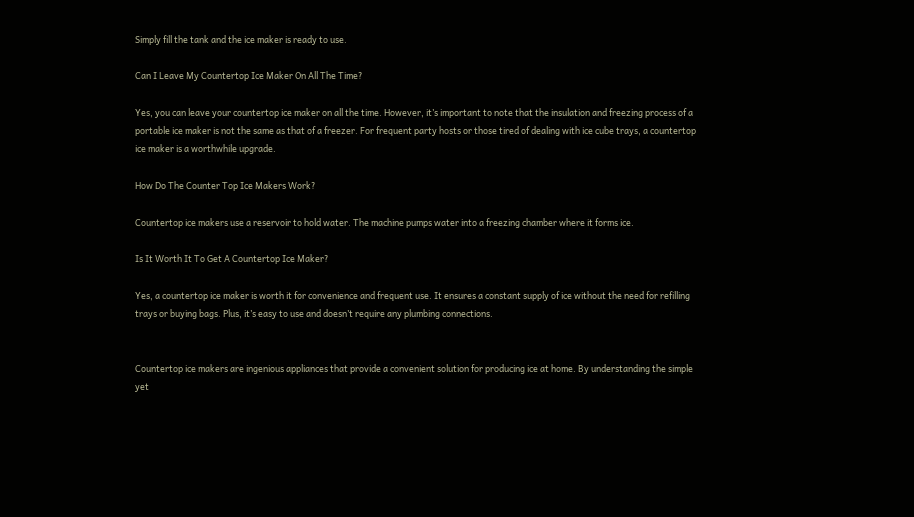Simply fill the tank and the ice maker is ready to use.

Can I Leave My Countertop Ice Maker On All The Time?

Yes, you can leave your countertop ice maker on all the time. However, it’s important to note that the insulation and freezing process of a portable ice maker is not the same as that of a freezer. For frequent party hosts or those tired of dealing with ice cube trays, a countertop ice maker is a worthwhile upgrade.

How Do The Counter Top Ice Makers Work?

Countertop ice makers use a reservoir to hold water. The machine pumps water into a freezing chamber where it forms ice.

Is It Worth It To Get A Countertop Ice Maker?

Yes, a countertop ice maker is worth it for convenience and frequent use. It ensures a constant supply of ice without the need for refilling trays or buying bags. Plus, it’s easy to use and doesn’t require any plumbing connections.


Countertop ice makers are ingenious appliances that provide a convenient solution for producing ice at home. By understanding the simple yet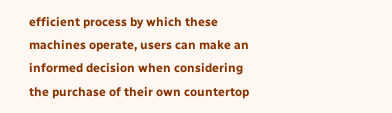efficient process by which these machines operate, users can make an informed decision when considering the purchase of their own countertop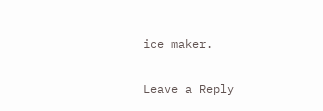ice maker.

Leave a Reply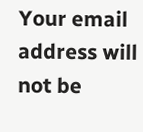Your email address will not be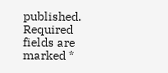published. Required fields are marked *